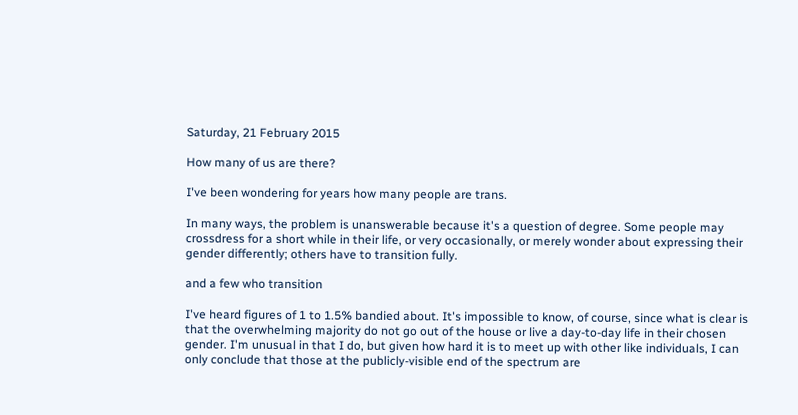Saturday, 21 February 2015

How many of us are there?

I've been wondering for years how many people are trans.

In many ways, the problem is unanswerable because it's a question of degree. Some people may crossdress for a short while in their life, or very occasionally, or merely wonder about expressing their gender differently; others have to transition fully.

and a few who transition

I've heard figures of 1 to 1.5% bandied about. It's impossible to know, of course, since what is clear is that the overwhelming majority do not go out of the house or live a day-to-day life in their chosen gender. I'm unusual in that I do, but given how hard it is to meet up with other like individuals, I can only conclude that those at the publicly-visible end of the spectrum are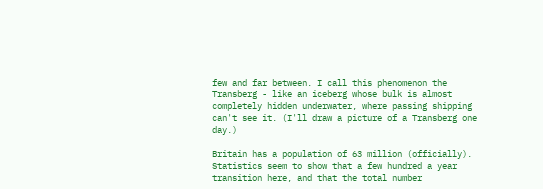few and far between. I call this phenomenon the Transberg - like an iceberg whose bulk is almost completely hidden underwater, where passing shipping can't see it. (I'll draw a picture of a Transberg one day.)

Britain has a population of 63 million (officially). Statistics seem to show that a few hundred a year transition here, and that the total number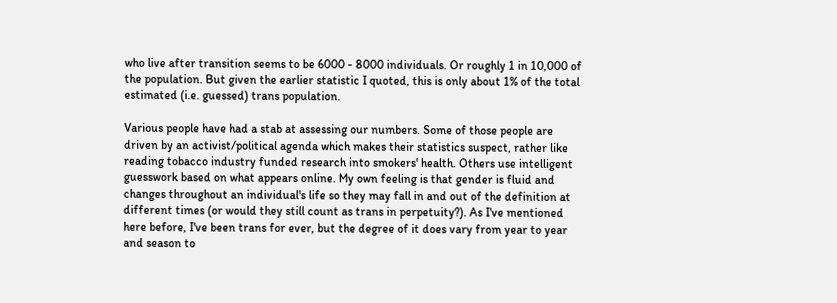who live after transition seems to be 6000 - 8000 individuals. Or roughly 1 in 10,000 of the population. But given the earlier statistic I quoted, this is only about 1% of the total estimated (i.e. guessed) trans population.

Various people have had a stab at assessing our numbers. Some of those people are driven by an activist/political agenda which makes their statistics suspect, rather like reading tobacco industry funded research into smokers' health. Others use intelligent guesswork based on what appears online. My own feeling is that gender is fluid and changes throughout an individual's life so they may fall in and out of the definition at different times (or would they still count as trans in perpetuity?). As I've mentioned here before, I've been trans for ever, but the degree of it does vary from year to year and season to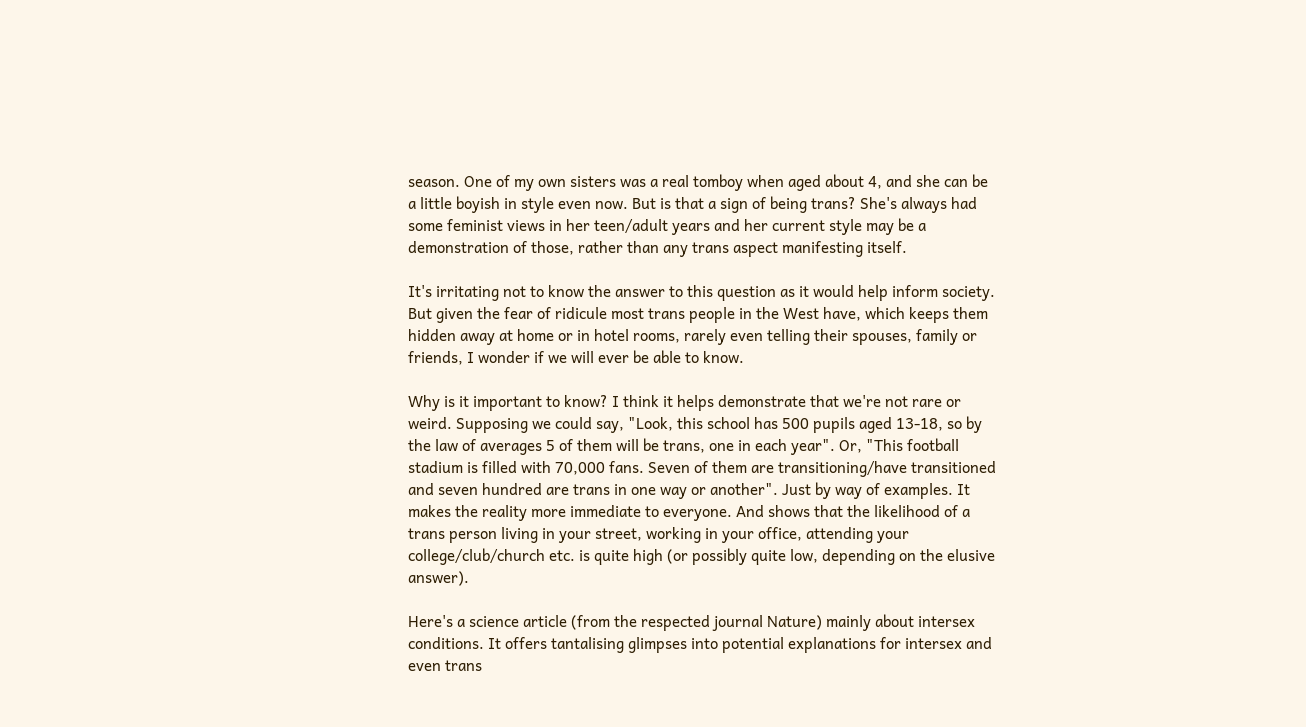season. One of my own sisters was a real tomboy when aged about 4, and she can be a little boyish in style even now. But is that a sign of being trans? She's always had some feminist views in her teen/adult years and her current style may be a demonstration of those, rather than any trans aspect manifesting itself.

It's irritating not to know the answer to this question as it would help inform society. But given the fear of ridicule most trans people in the West have, which keeps them hidden away at home or in hotel rooms, rarely even telling their spouses, family or friends, I wonder if we will ever be able to know.

Why is it important to know? I think it helps demonstrate that we're not rare or weird. Supposing we could say, "Look, this school has 500 pupils aged 13-18, so by the law of averages 5 of them will be trans, one in each year". Or, "This football stadium is filled with 70,000 fans. Seven of them are transitioning/have transitioned and seven hundred are trans in one way or another". Just by way of examples. It makes the reality more immediate to everyone. And shows that the likelihood of a trans person living in your street, working in your office, attending your college/club/church etc. is quite high (or possibly quite low, depending on the elusive answer).

Here's a science article (from the respected journal Nature) mainly about intersex conditions. It offers tantalising glimpses into potential explanations for intersex and even trans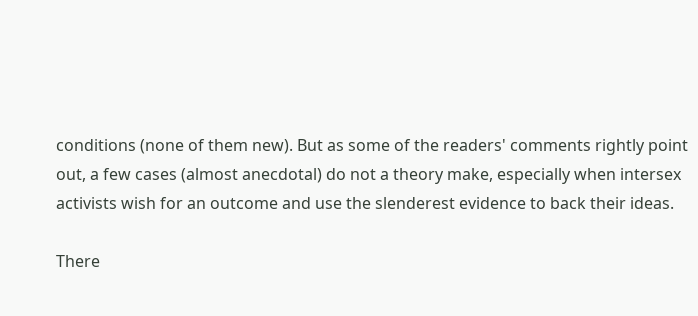conditions (none of them new). But as some of the readers' comments rightly point out, a few cases (almost anecdotal) do not a theory make, especially when intersex activists wish for an outcome and use the slenderest evidence to back their ideas.

There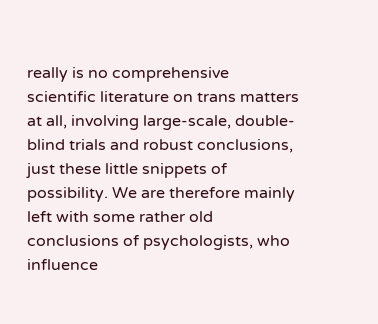really is no comprehensive scientific literature on trans matters at all, involving large-scale, double-blind trials and robust conclusions, just these little snippets of possibility. We are therefore mainly left with some rather old conclusions of psychologists, who influence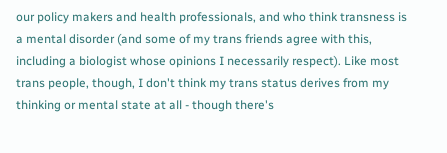our policy makers and health professionals, and who think transness is a mental disorder (and some of my trans friends agree with this, including a biologist whose opinions I necessarily respect). Like most trans people, though, I don't think my trans status derives from my thinking or mental state at all - though there's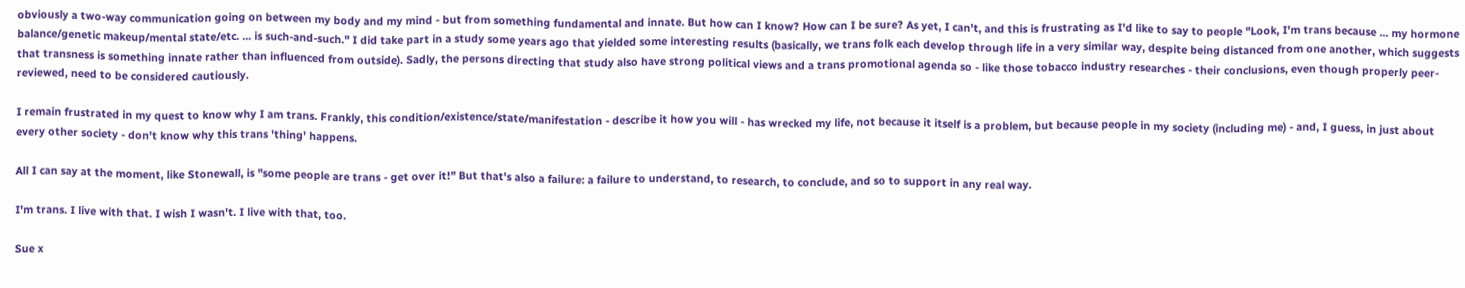obviously a two-way communication going on between my body and my mind - but from something fundamental and innate. But how can I know? How can I be sure? As yet, I can't, and this is frustrating as I'd like to say to people "Look, I'm trans because ... my hormone balance/genetic makeup/mental state/etc. ... is such-and-such." I did take part in a study some years ago that yielded some interesting results (basically, we trans folk each develop through life in a very similar way, despite being distanced from one another, which suggests that transness is something innate rather than influenced from outside). Sadly, the persons directing that study also have strong political views and a trans promotional agenda so - like those tobacco industry researches - their conclusions, even though properly peer-reviewed, need to be considered cautiously.

I remain frustrated in my quest to know why I am trans. Frankly, this condition/existence/state/manifestation - describe it how you will - has wrecked my life, not because it itself is a problem, but because people in my society (including me) - and, I guess, in just about every other society - don't know why this trans 'thing' happens.

All I can say at the moment, like Stonewall, is "some people are trans - get over it!" But that's also a failure: a failure to understand, to research, to conclude, and so to support in any real way.

I'm trans. I live with that. I wish I wasn't. I live with that, too.

Sue x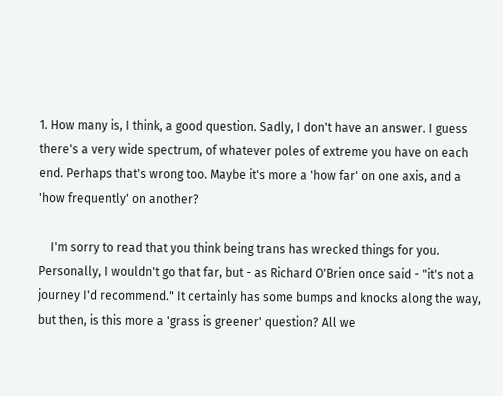1. How many is, I think, a good question. Sadly, I don't have an answer. I guess there's a very wide spectrum, of whatever poles of extreme you have on each end. Perhaps that's wrong too. Maybe it's more a 'how far' on one axis, and a 'how frequently' on another?

    I'm sorry to read that you think being trans has wrecked things for you. Personally, I wouldn't go that far, but - as Richard O'Brien once said - "it's not a journey I'd recommend." It certainly has some bumps and knocks along the way, but then, is this more a 'grass is greener' question? All we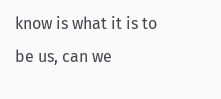know is what it is to be us, can we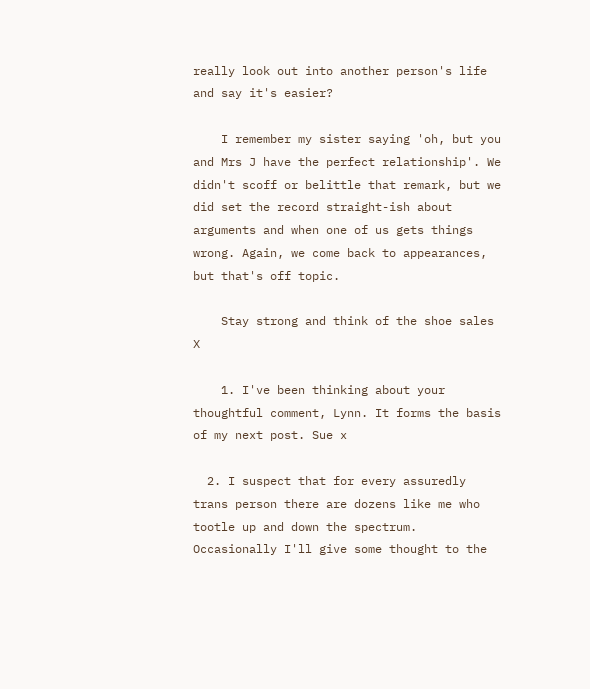really look out into another person's life and say it's easier?

    I remember my sister saying 'oh, but you and Mrs J have the perfect relationship'. We didn't scoff or belittle that remark, but we did set the record straight-ish about arguments and when one of us gets things wrong. Again, we come back to appearances, but that's off topic.

    Stay strong and think of the shoe sales X

    1. I've been thinking about your thoughtful comment, Lynn. It forms the basis of my next post. Sue x

  2. I suspect that for every assuredly trans person there are dozens like me who tootle up and down the spectrum. Occasionally I'll give some thought to the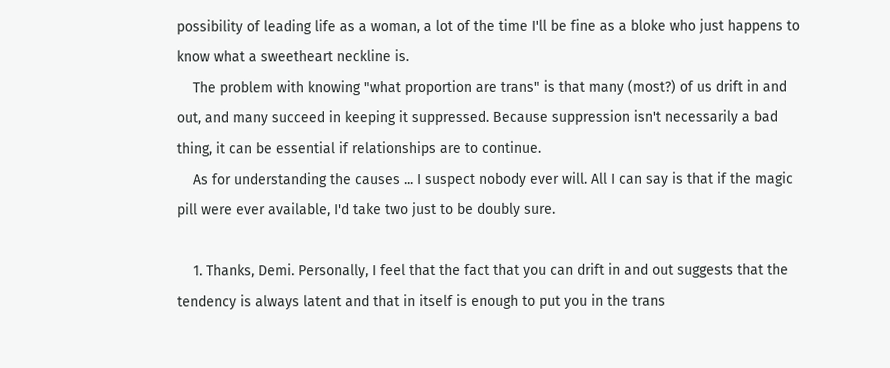possibility of leading life as a woman, a lot of the time I'll be fine as a bloke who just happens to know what a sweetheart neckline is.
    The problem with knowing "what proportion are trans" is that many (most?) of us drift in and out, and many succeed in keeping it suppressed. Because suppression isn't necessarily a bad thing, it can be essential if relationships are to continue.
    As for understanding the causes ... I suspect nobody ever will. All I can say is that if the magic pill were ever available, I'd take two just to be doubly sure.

    1. Thanks, Demi. Personally, I feel that the fact that you can drift in and out suggests that the tendency is always latent and that in itself is enough to put you in the trans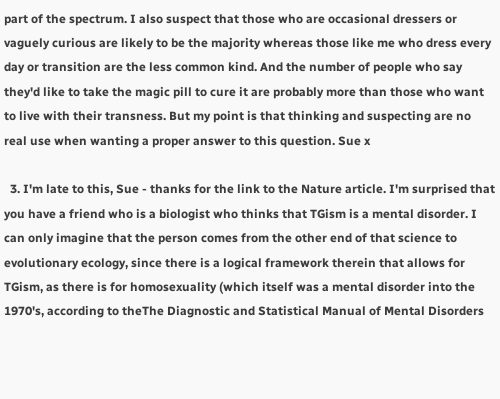part of the spectrum. I also suspect that those who are occasional dressers or vaguely curious are likely to be the majority whereas those like me who dress every day or transition are the less common kind. And the number of people who say they'd like to take the magic pill to cure it are probably more than those who want to live with their transness. But my point is that thinking and suspecting are no real use when wanting a proper answer to this question. Sue x

  3. I'm late to this, Sue - thanks for the link to the Nature article. I'm surprised that you have a friend who is a biologist who thinks that TGism is a mental disorder. I can only imagine that the person comes from the other end of that science to evolutionary ecology, since there is a logical framework therein that allows for TGism, as there is for homosexuality (which itself was a mental disorder into the 1970's, according to theThe Diagnostic and Statistical Manual of Mental Disorders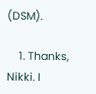(DSM).

    1. Thanks, Nikki. I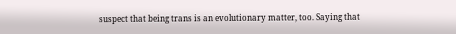suspect that being trans is an evolutionary matter, too. Saying that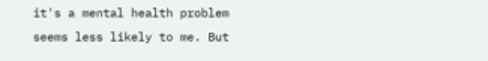it's a mental health problem seems less likely to me. But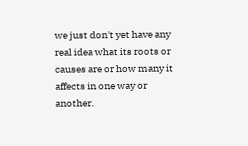we just don't yet have any real idea what its roots or causes are or how many it affects in one way or another.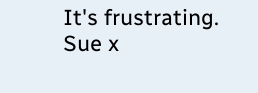It's frustrating. Sue x